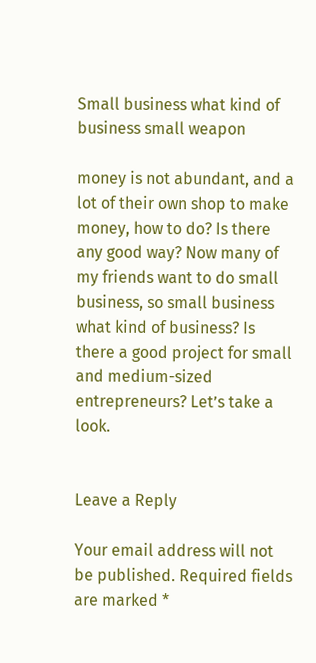Small business what kind of business small weapon

money is not abundant, and a lot of their own shop to make money, how to do? Is there any good way? Now many of my friends want to do small business, so small business what kind of business? Is there a good project for small and medium-sized entrepreneurs? Let’s take a look.


Leave a Reply

Your email address will not be published. Required fields are marked *